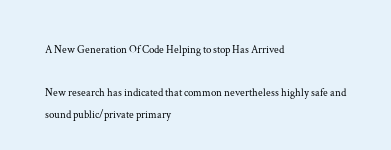A New Generation Of Code Helping to stop Has Arrived

New research has indicated that common nevertheless highly safe and sound public/private primary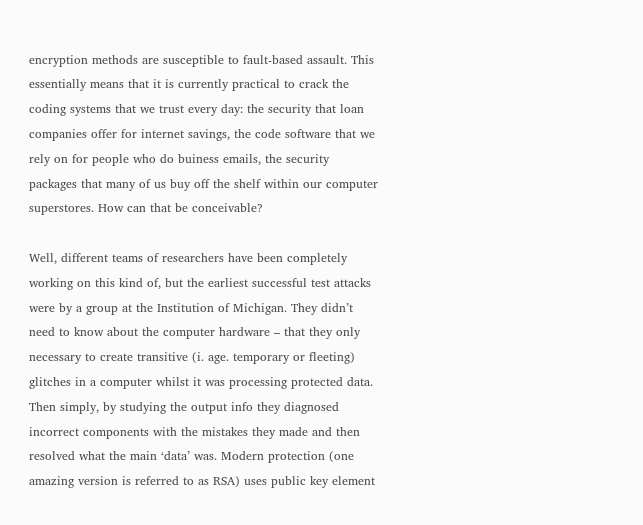encryption methods are susceptible to fault-based assault. This essentially means that it is currently practical to crack the coding systems that we trust every day: the security that loan companies offer for internet savings, the code software that we rely on for people who do buiness emails, the security packages that many of us buy off the shelf within our computer superstores. How can that be conceivable?

Well, different teams of researchers have been completely working on this kind of, but the earliest successful test attacks were by a group at the Institution of Michigan. They didn’t need to know about the computer hardware – that they only necessary to create transitive (i. age. temporary or fleeting) glitches in a computer whilst it was processing protected data. Then simply, by studying the output info they diagnosed incorrect components with the mistakes they made and then resolved what the main ‘data’ was. Modern protection (one amazing version is referred to as RSA) uses public key element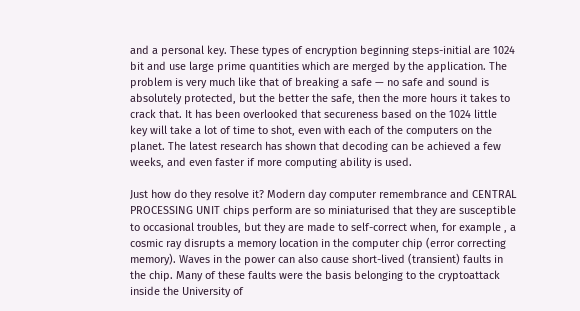and a personal key. These types of encryption beginning steps-initial are 1024 bit and use large prime quantities which are merged by the application. The problem is very much like that of breaking a safe — no safe and sound is absolutely protected, but the better the safe, then the more hours it takes to crack that. It has been overlooked that secureness based on the 1024 little key will take a lot of time to shot, even with each of the computers on the planet. The latest research has shown that decoding can be achieved a few weeks, and even faster if more computing ability is used.

Just how do they resolve it? Modern day computer remembrance and CENTRAL PROCESSING UNIT chips perform are so miniaturised that they are susceptible to occasional troubles, but they are made to self-correct when, for example , a cosmic ray disrupts a memory location in the computer chip (error correcting memory). Waves in the power can also cause short-lived (transient) faults in the chip. Many of these faults were the basis belonging to the cryptoattack inside the University of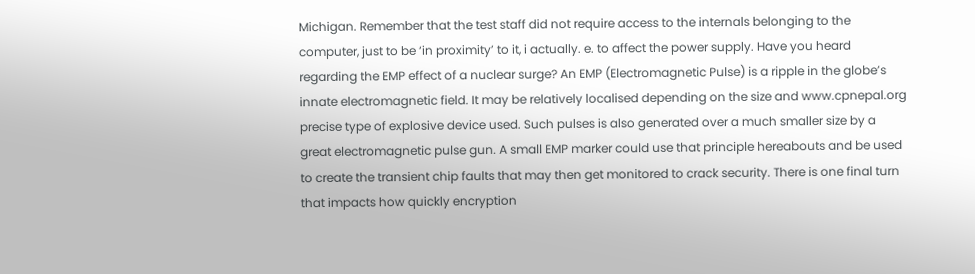Michigan. Remember that the test staff did not require access to the internals belonging to the computer, just to be ‘in proximity’ to it, i actually. e. to affect the power supply. Have you heard regarding the EMP effect of a nuclear surge? An EMP (Electromagnetic Pulse) is a ripple in the globe’s innate electromagnetic field. It may be relatively localised depending on the size and www.cpnepal.org precise type of explosive device used. Such pulses is also generated over a much smaller size by a great electromagnetic pulse gun. A small EMP marker could use that principle hereabouts and be used to create the transient chip faults that may then get monitored to crack security. There is one final turn that impacts how quickly encryption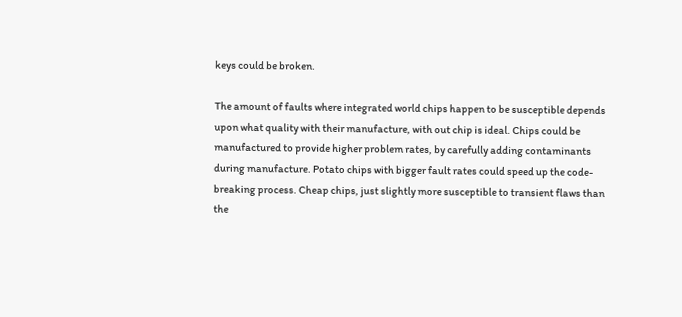keys could be broken.

The amount of faults where integrated world chips happen to be susceptible depends upon what quality with their manufacture, with out chip is ideal. Chips could be manufactured to provide higher problem rates, by carefully adding contaminants during manufacture. Potato chips with bigger fault rates could speed up the code-breaking process. Cheap chips, just slightly more susceptible to transient flaws than the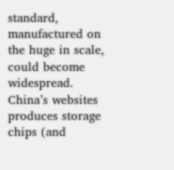standard, manufactured on the huge in scale, could become widespread. China’s websites produces storage chips (and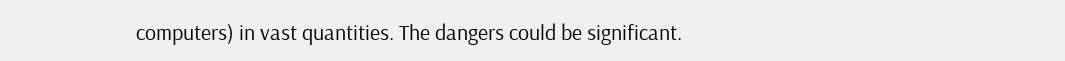computers) in vast quantities. The dangers could be significant.